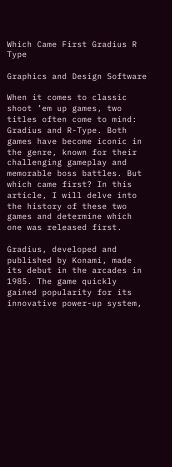Which Came First Gradius R Type

Graphics and Design Software

When it comes to classic shoot ’em up games, two titles often come to mind: Gradius and R-Type. Both games have become iconic in the genre, known for their challenging gameplay and memorable boss battles. But which came first? In this article, I will delve into the history of these two games and determine which one was released first.

Gradius, developed and published by Konami, made its debut in the arcades in 1985. The game quickly gained popularity for its innovative power-up system,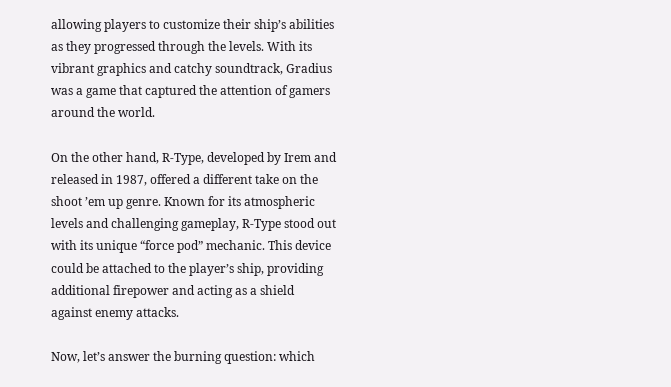allowing players to customize their ship’s abilities as they progressed through the levels. With its vibrant graphics and catchy soundtrack, Gradius was a game that captured the attention of gamers around the world.

On the other hand, R-Type, developed by Irem and released in 1987, offered a different take on the shoot ’em up genre. Known for its atmospheric levels and challenging gameplay, R-Type stood out with its unique “force pod” mechanic. This device could be attached to the player’s ship, providing additional firepower and acting as a shield against enemy attacks.

Now, let’s answer the burning question: which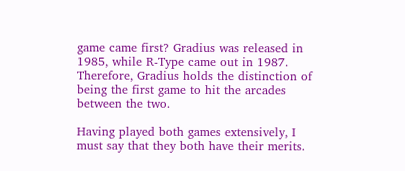game came first? Gradius was released in 1985, while R-Type came out in 1987. Therefore, Gradius holds the distinction of being the first game to hit the arcades between the two.

Having played both games extensively, I must say that they both have their merits.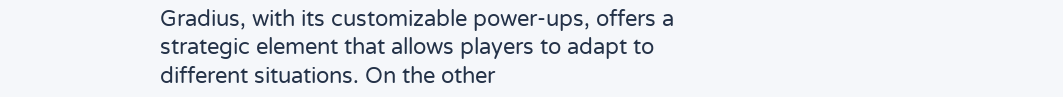Gradius, with its customizable power-ups, offers a strategic element that allows players to adapt to different situations. On the other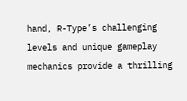hand, R-Type’s challenging levels and unique gameplay mechanics provide a thrilling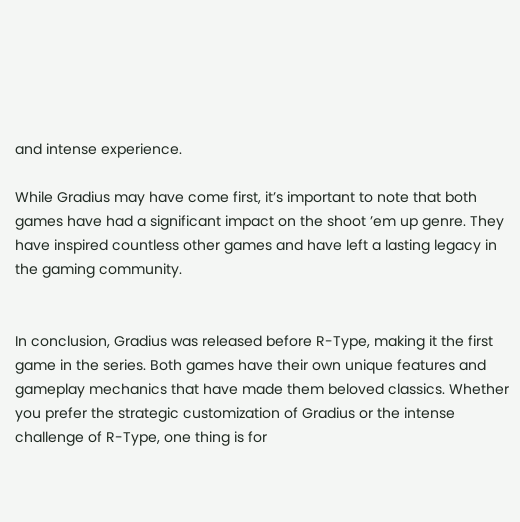and intense experience.

While Gradius may have come first, it’s important to note that both games have had a significant impact on the shoot ’em up genre. They have inspired countless other games and have left a lasting legacy in the gaming community.


In conclusion, Gradius was released before R-Type, making it the first game in the series. Both games have their own unique features and gameplay mechanics that have made them beloved classics. Whether you prefer the strategic customization of Gradius or the intense challenge of R-Type, one thing is for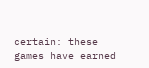certain: these games have earned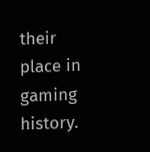their place in gaming history.